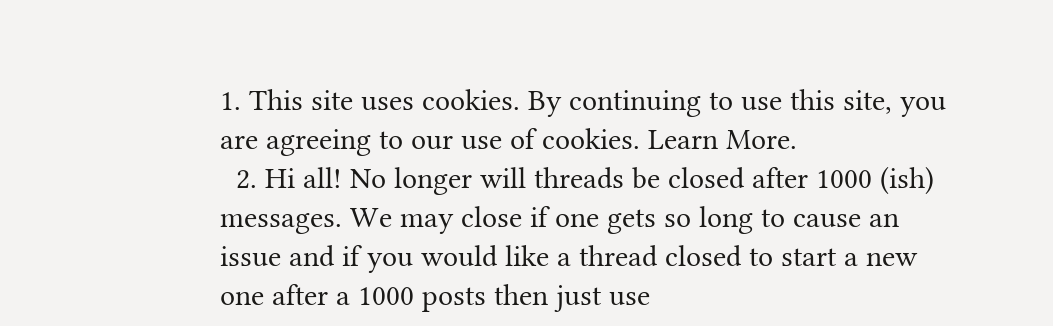1. This site uses cookies. By continuing to use this site, you are agreeing to our use of cookies. Learn More.
  2. Hi all! No longer will threads be closed after 1000 (ish) messages. We may close if one gets so long to cause an issue and if you would like a thread closed to start a new one after a 1000 posts then just use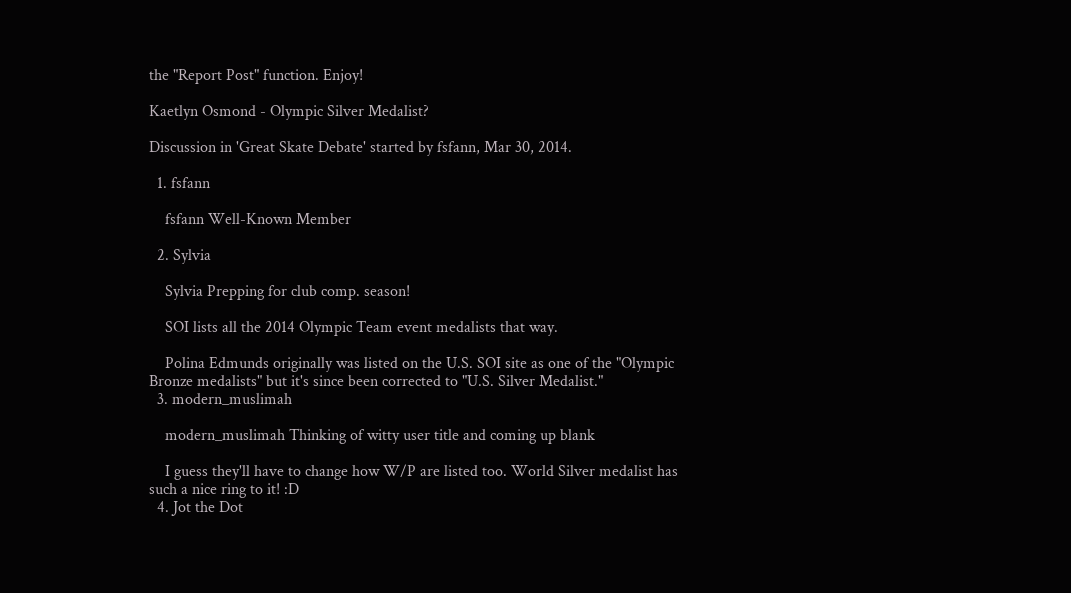the "Report Post" function. Enjoy!

Kaetlyn Osmond - Olympic Silver Medalist?

Discussion in 'Great Skate Debate' started by fsfann, Mar 30, 2014.

  1. fsfann

    fsfann Well-Known Member

  2. Sylvia

    Sylvia Prepping for club comp. season!

    SOI lists all the 2014 Olympic Team event medalists that way.

    Polina Edmunds originally was listed on the U.S. SOI site as one of the "Olympic Bronze medalists" but it's since been corrected to "U.S. Silver Medalist."
  3. modern_muslimah

    modern_muslimah Thinking of witty user title and coming up blank

    I guess they'll have to change how W/P are listed too. World Silver medalist has such a nice ring to it! :D
  4. Jot the Dot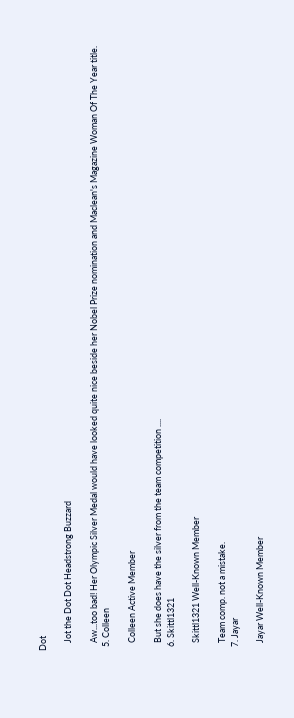Dot

    Jot the Dot Dot Headstrong Buzzard

    Aw...too bad! Her Olympic Silver Medal would have looked quite nice beside her Nobel Prize nomination and Maclean's Magazine Woman Of The Year title.
  5. Colleen

    Colleen Active Member

    But she does have the silver from the team competition ....
  6. Skittl1321

    Skittl1321 Well-Known Member

    Team comp. not a mistake.
  7. Jayar

    Jayar Well-Known Member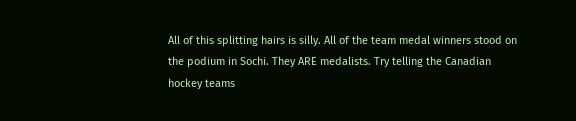All of this splitting hairs is silly. All of the team medal winners stood on the podium in Sochi. They ARE medalists. Try telling the Canadian hockey teams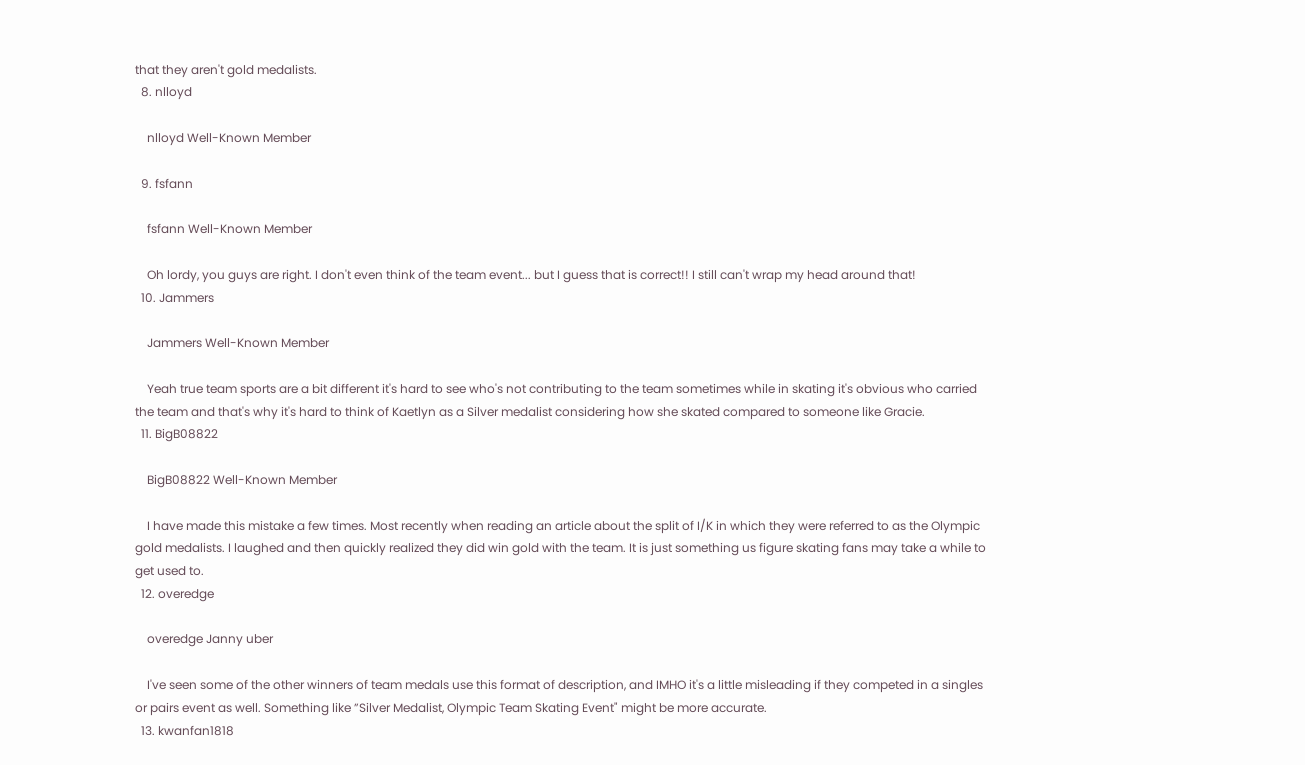that they aren't gold medalists.
  8. nlloyd

    nlloyd Well-Known Member

  9. fsfann

    fsfann Well-Known Member

    Oh lordy, you guys are right. I don't even think of the team event... but I guess that is correct!! I still can't wrap my head around that!
  10. Jammers

    Jammers Well-Known Member

    Yeah true team sports are a bit different it's hard to see who's not contributing to the team sometimes while in skating it's obvious who carried the team and that's why it's hard to think of Kaetlyn as a Silver medalist considering how she skated compared to someone like Gracie.
  11. BigB08822

    BigB08822 Well-Known Member

    I have made this mistake a few times. Most recently when reading an article about the split of I/K in which they were referred to as the Olympic gold medalists. I laughed and then quickly realized they did win gold with the team. It is just something us figure skating fans may take a while to get used to.
  12. overedge

    overedge Janny uber

    I've seen some of the other winners of team medals use this format of description, and IMHO it's a little misleading if they competed in a singles or pairs event as well. Something like ”Silver Medalist, Olympic Team Skating Event" might be more accurate.
  13. kwanfan1818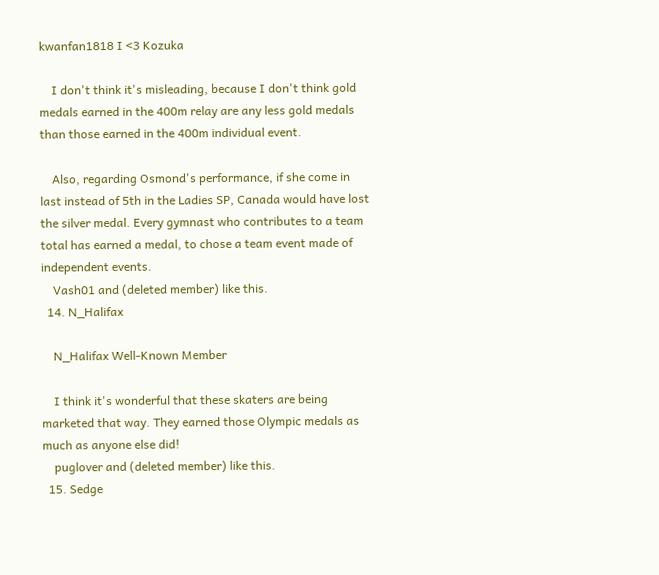kwanfan1818 I <3 Kozuka

    I don't think it's misleading, because I don't think gold medals earned in the 400m relay are any less gold medals than those earned in the 400m individual event.

    Also, regarding Osmond's performance, if she come in last instead of 5th in the Ladies SP, Canada would have lost the silver medal. Every gymnast who contributes to a team total has earned a medal, to chose a team event made of independent events.
    Vash01 and (deleted member) like this.
  14. N_Halifax

    N_Halifax Well-Known Member

    I think it's wonderful that these skaters are being marketed that way. They earned those Olympic medals as much as anyone else did!
    puglover and (deleted member) like this.
  15. Sedge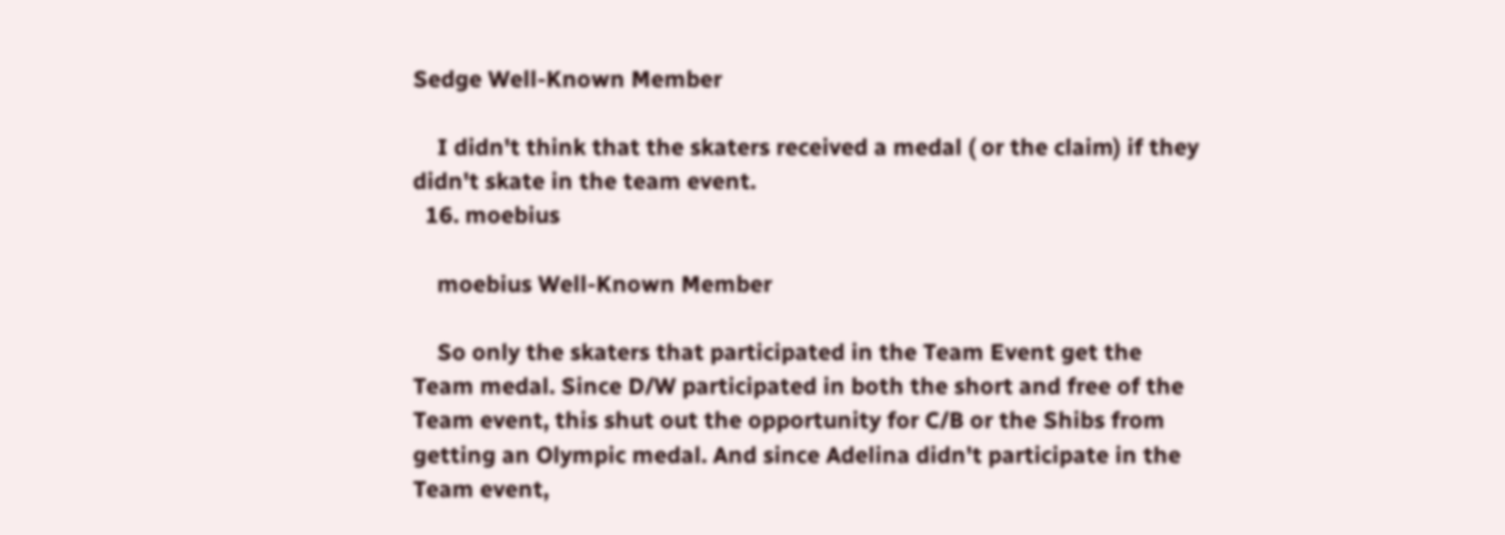Sedge Well-Known Member

    I didn't think that the skaters received a medal ( or the claim) if they didn't skate in the team event.
  16. moebius

    moebius Well-Known Member

    So only the skaters that participated in the Team Event get the Team medal. Since D/W participated in both the short and free of the Team event, this shut out the opportunity for C/B or the Shibs from getting an Olympic medal. And since Adelina didn't participate in the Team event,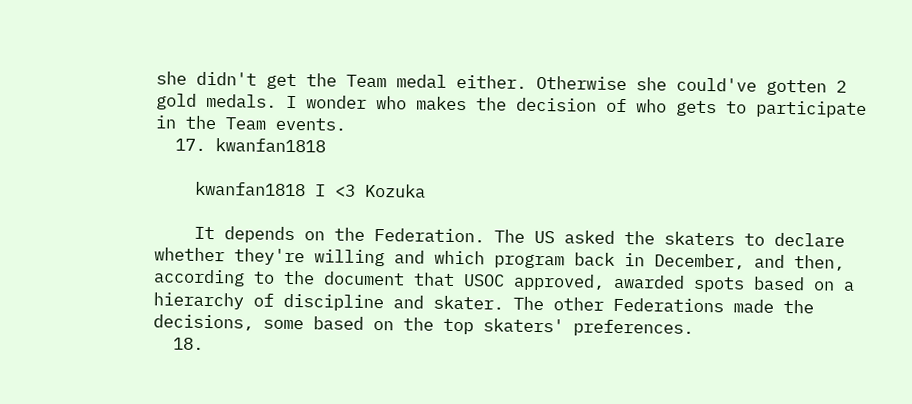she didn't get the Team medal either. Otherwise she could've gotten 2 gold medals. I wonder who makes the decision of who gets to participate in the Team events.
  17. kwanfan1818

    kwanfan1818 I <3 Kozuka

    It depends on the Federation. The US asked the skaters to declare whether they're willing and which program back in December, and then, according to the document that USOC approved, awarded spots based on a hierarchy of discipline and skater. The other Federations made the decisions, some based on the top skaters' preferences.
  18.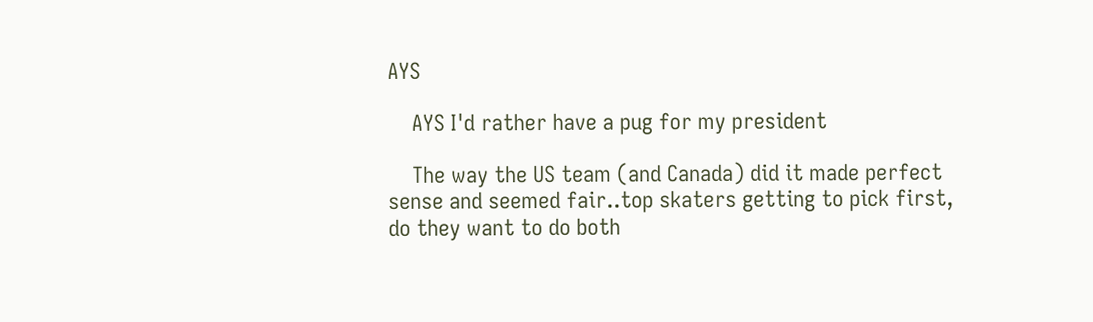AYS

    AYS I'd rather have a pug for my president

    The way the US team (and Canada) did it made perfect sense and seemed fair..top skaters getting to pick first, do they want to do both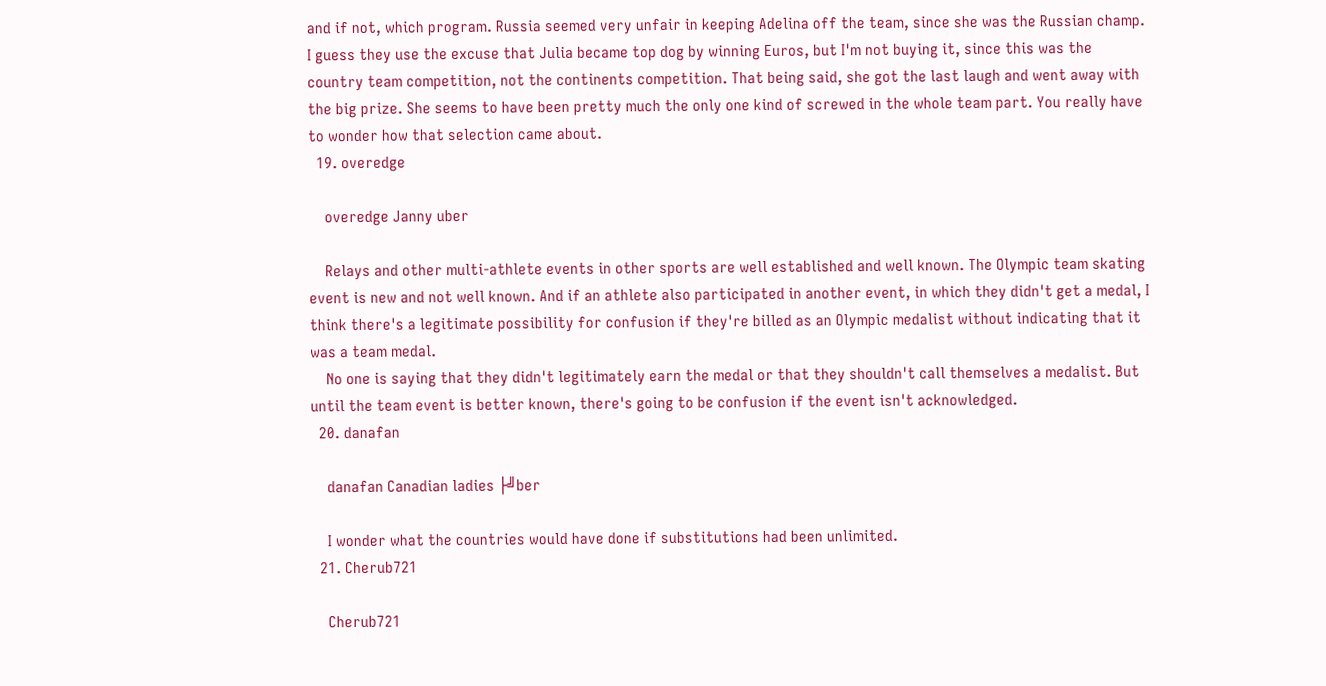and if not, which program. Russia seemed very unfair in keeping Adelina off the team, since she was the Russian champ. I guess they use the excuse that Julia became top dog by winning Euros, but I'm not buying it, since this was the country team competition, not the continents competition. That being said, she got the last laugh and went away with the big prize. She seems to have been pretty much the only one kind of screwed in the whole team part. You really have to wonder how that selection came about.
  19. overedge

    overedge Janny uber

    Relays and other multi-athlete events in other sports are well established and well known. The Olympic team skating event is new and not well known. And if an athlete also participated in another event, in which they didn't get a medal, I think there's a legitimate possibility for confusion if they're billed as an Olympic medalist without indicating that it was a team medal.
    No one is saying that they didn't legitimately earn the medal or that they shouldn't call themselves a medalist. But until the team event is better known, there's going to be confusion if the event isn't acknowledged.
  20. danafan

    danafan Canadian ladies ├╝ber

    I wonder what the countries would have done if substitutions had been unlimited.
  21. Cherub721

    Cherub721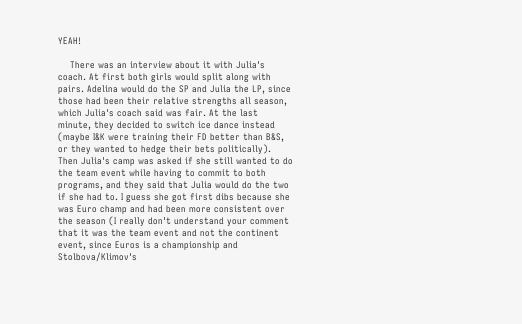YEAH!

    There was an interview about it with Julia's coach. At first both girls would split along with pairs. Adelina would do the SP and Julia the LP, since those had been their relative strengths all season, which Julia's coach said was fair. At the last minute, they decided to switch ice dance instead (maybe I&K were training their FD better than B&S, or they wanted to hedge their bets politically). Then Julia's camp was asked if she still wanted to do the team event while having to commit to both programs, and they said that Julia would do the two if she had to. I guess she got first dibs because she was Euro champ and had been more consistent over the season (I really don't understand your comment that it was the team event and not the continent event, since Euros is a championship and Stolbova/Klimov's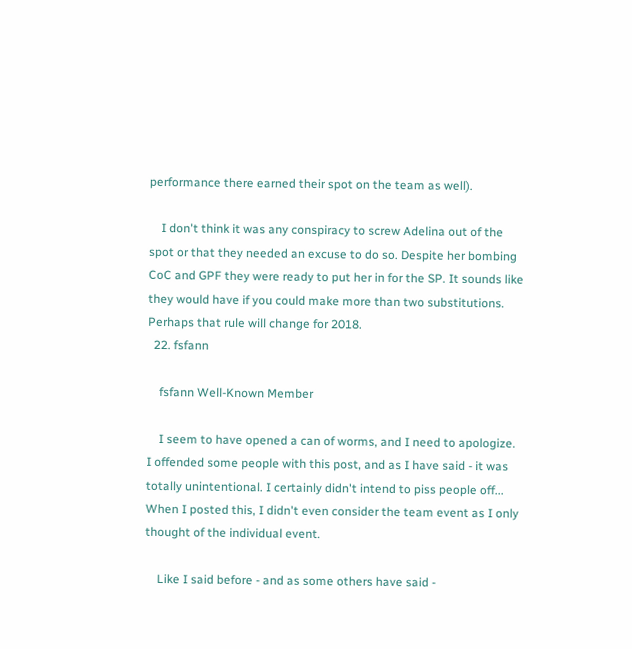performance there earned their spot on the team as well).

    I don't think it was any conspiracy to screw Adelina out of the spot or that they needed an excuse to do so. Despite her bombing CoC and GPF they were ready to put her in for the SP. It sounds like they would have if you could make more than two substitutions. Perhaps that rule will change for 2018.
  22. fsfann

    fsfann Well-Known Member

    I seem to have opened a can of worms, and I need to apologize. I offended some people with this post, and as I have said - it was totally unintentional. I certainly didn't intend to piss people off... When I posted this, I didn't even consider the team event as I only thought of the individual event.

    Like I said before - and as some others have said -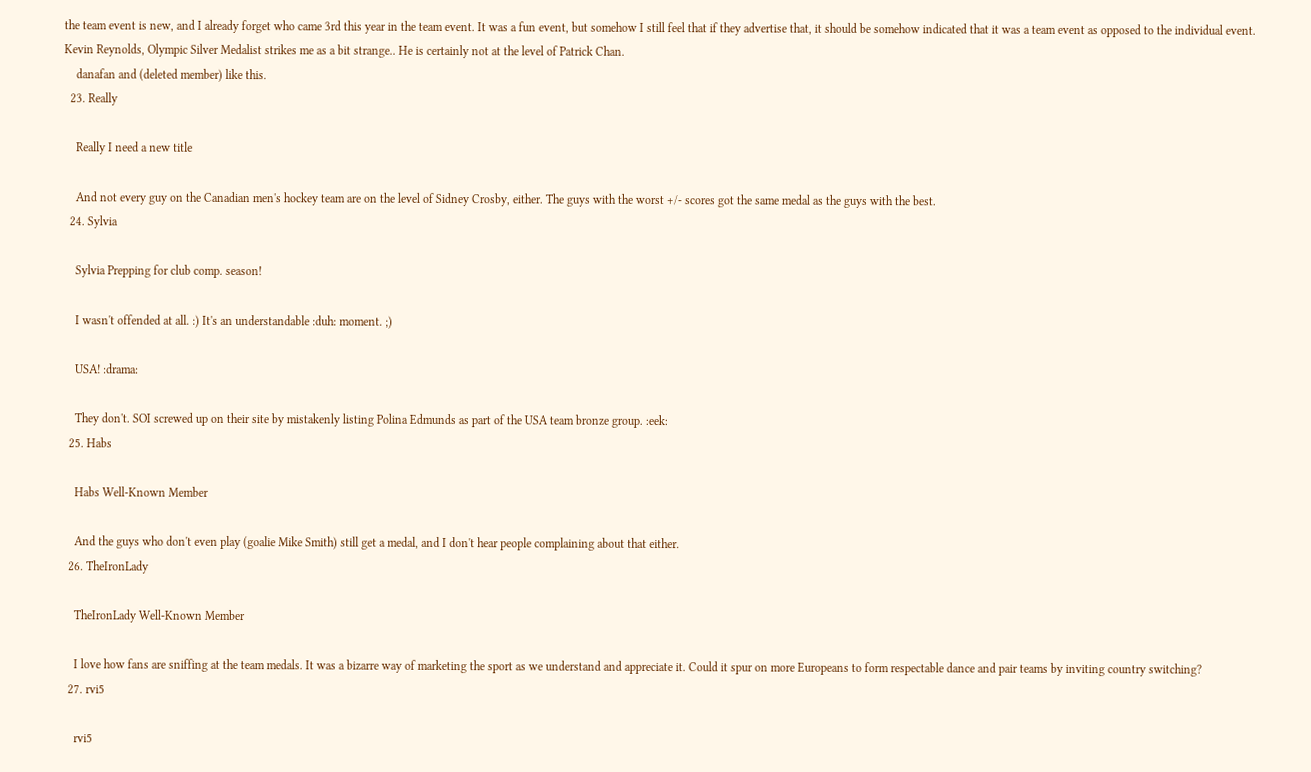the team event is new, and I already forget who came 3rd this year in the team event. It was a fun event, but somehow I still feel that if they advertise that, it should be somehow indicated that it was a team event as opposed to the individual event. Kevin Reynolds, Olympic Silver Medalist strikes me as a bit strange.. He is certainly not at the level of Patrick Chan.
    danafan and (deleted member) like this.
  23. Really

    Really I need a new title

    And not every guy on the Canadian men's hockey team are on the level of Sidney Crosby, either. The guys with the worst +/- scores got the same medal as the guys with the best.
  24. Sylvia

    Sylvia Prepping for club comp. season!

    I wasn't offended at all. :) It's an understandable :duh: moment. ;)

    USA! :drama:

    They don't. SOI screwed up on their site by mistakenly listing Polina Edmunds as part of the USA team bronze group. :eek:
  25. Habs

    Habs Well-Known Member

    And the guys who don't even play (goalie Mike Smith) still get a medal, and I don't hear people complaining about that either.
  26. TheIronLady

    TheIronLady Well-Known Member

    I love how fans are sniffing at the team medals. It was a bizarre way of marketing the sport as we understand and appreciate it. Could it spur on more Europeans to form respectable dance and pair teams by inviting country switching?
  27. rvi5

    rvi5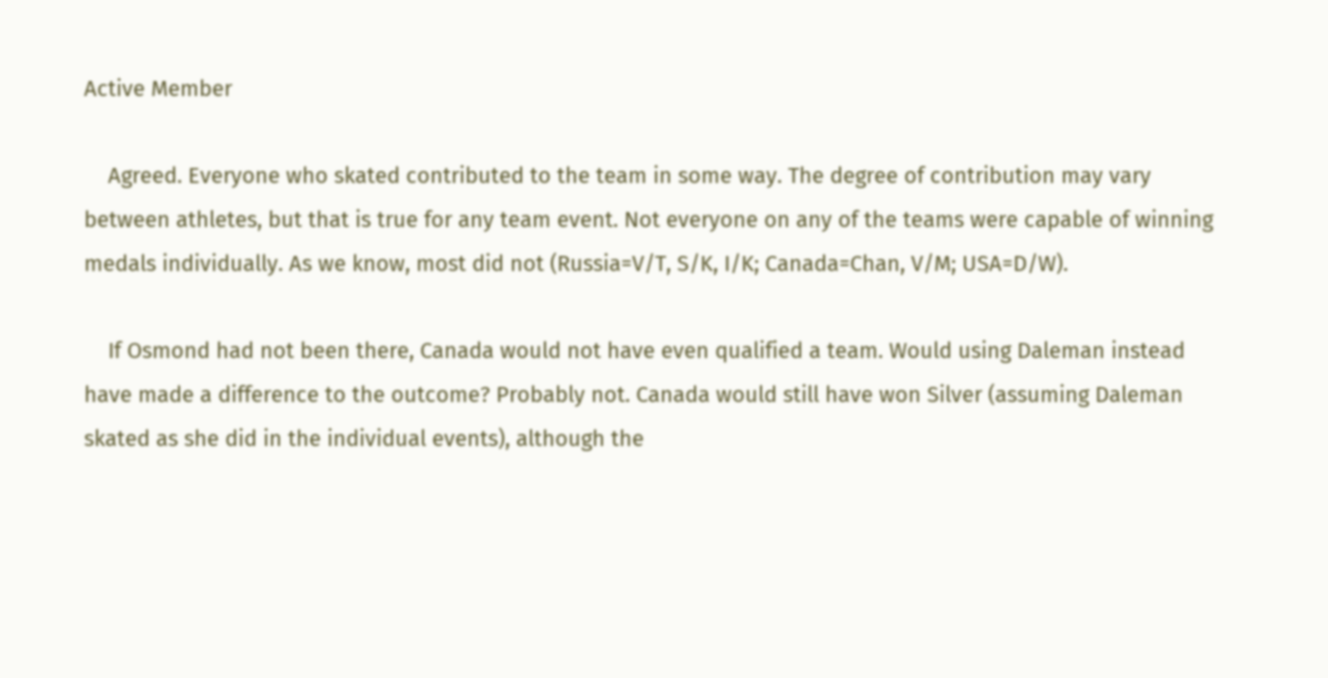Active Member

    Agreed. Everyone who skated contributed to the team in some way. The degree of contribution may vary between athletes, but that is true for any team event. Not everyone on any of the teams were capable of winning medals individually. As we know, most did not (Russia=V/T, S/K, I/K; Canada=Chan, V/M; USA=D/W).

    If Osmond had not been there, Canada would not have even qualified a team. Would using Daleman instead have made a difference to the outcome? Probably not. Canada would still have won Silver (assuming Daleman skated as she did in the individual events), although the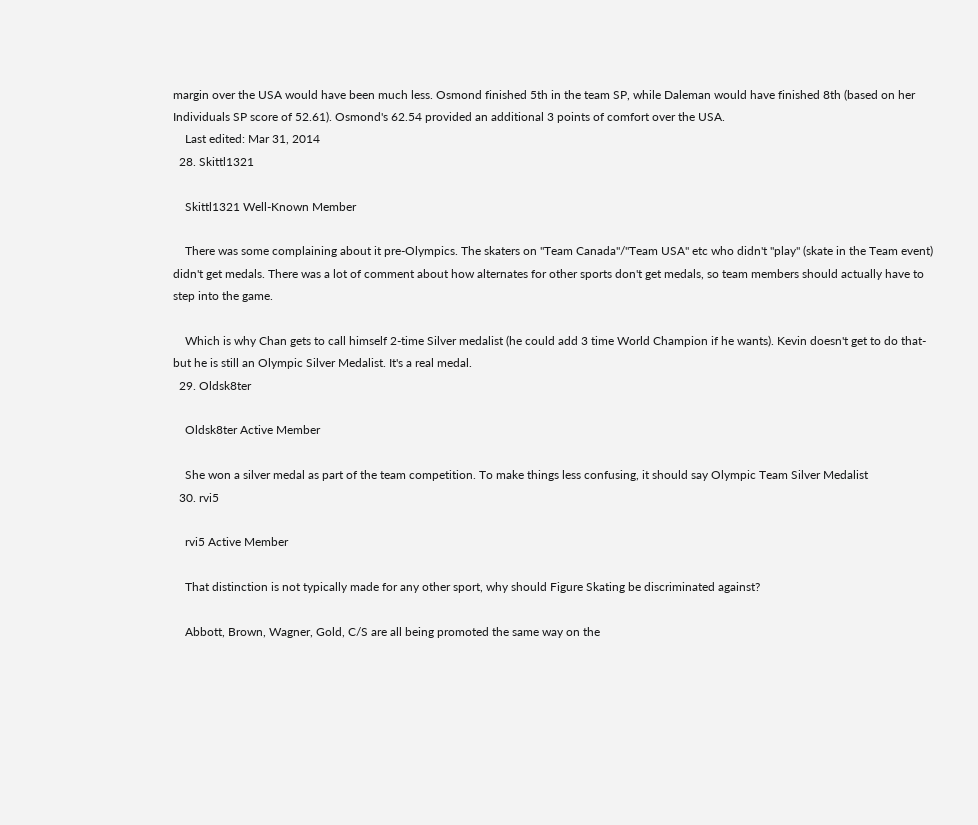margin over the USA would have been much less. Osmond finished 5th in the team SP, while Daleman would have finished 8th (based on her Individuals SP score of 52.61). Osmond's 62.54 provided an additional 3 points of comfort over the USA.
    Last edited: Mar 31, 2014
  28. Skittl1321

    Skittl1321 Well-Known Member

    There was some complaining about it pre-Olympics. The skaters on "Team Canada"/"Team USA" etc who didn't "play" (skate in the Team event) didn't get medals. There was a lot of comment about how alternates for other sports don't get medals, so team members should actually have to step into the game.

    Which is why Chan gets to call himself 2-time Silver medalist (he could add 3 time World Champion if he wants). Kevin doesn't get to do that- but he is still an Olympic Silver Medalist. It's a real medal.
  29. Oldsk8ter

    Oldsk8ter Active Member

    She won a silver medal as part of the team competition. To make things less confusing, it should say Olympic Team Silver Medalist
  30. rvi5

    rvi5 Active Member

    That distinction is not typically made for any other sport, why should Figure Skating be discriminated against?

    Abbott, Brown, Wagner, Gold, C/S are all being promoted the same way on the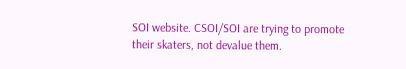SOI website. CSOI/SOI are trying to promote their skaters, not devalue them.